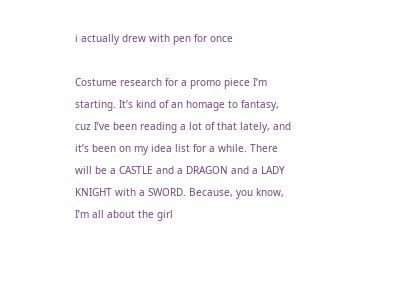i actually drew with pen for once

Costume research for a promo piece I’m starting. It’s kind of an homage to fantasy, cuz I’ve been reading a lot of that lately, and it’s been on my idea list for a while. There will be a CASTLE and a DRAGON and a LADY KNIGHT with a SWORD. Because, you know, I’m all about the girl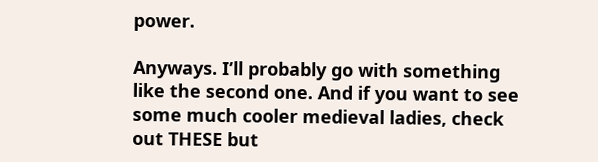power.

Anyways. I’ll probably go with something like the second one. And if you want to see some much cooler medieval ladies, check out THESE but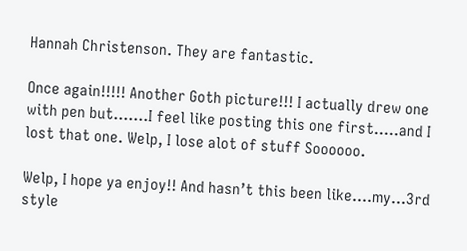Hannah Christenson. They are fantastic.

Once again!!!!! Another Goth picture!!! I actually drew one with pen but…….I feel like posting this one first…..and I lost that one. Welp, I lose alot of stuff Soooooo.

Welp, I hope ya enjoy!! And hasn’t this been like….my…3rd style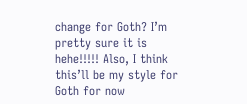change for Goth? I’m pretty sure it is hehe!!!!! Also, I think this’ll be my style for Goth for now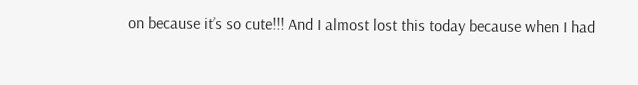on because it’s so cute!!! And I almost lost this today because when I had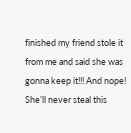finished my friend stole it from me and said she was gonna keep it!!! And nope! She’ll never steal this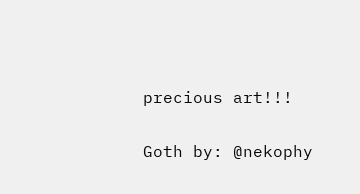precious art!!!

Goth by: @nekophy